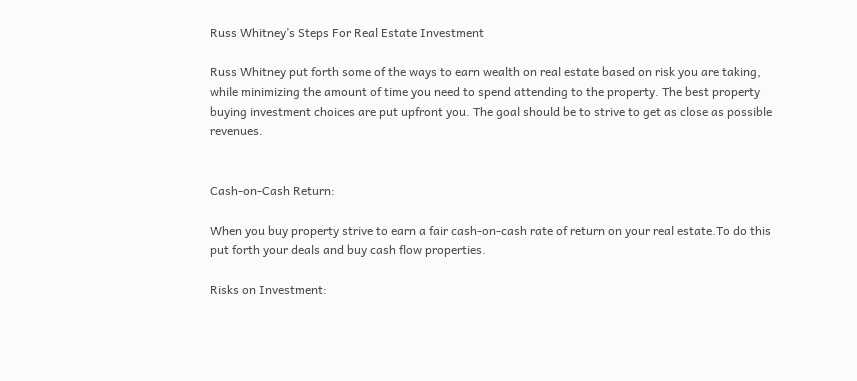Russ Whitney’s Steps For Real Estate Investment

Russ Whitney put forth some of the ways to earn wealth on real estate based on risk you are taking, while minimizing the amount of time you need to spend attending to the property. The best property buying investment choices are put upfront you. The goal should be to strive to get as close as possible revenues.


Cash-on-Cash Return:

When you buy property strive to earn a fair cash-on-cash rate of return on your real estate.To do this put forth your deals and buy cash flow properties.

Risks on Investment: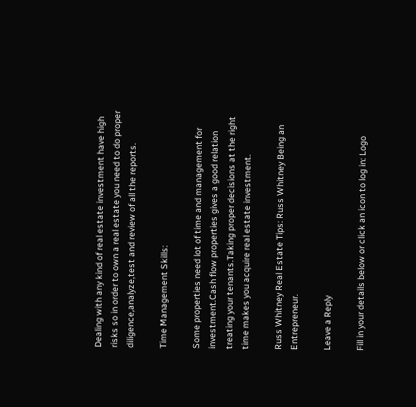Dealing with any kind of real estate investment have high risks so in order to own a real estate you need to do proper diligence,analyze,test and review of all the reports.

Time Management Skills:

Some properties need lot of time and management for investment.Cash flow properties gives a good relation treating your tenants.Taking proper decisions at the right time makes you acquire real estate investment.

Russ Whitney Real Estate Tips: Russ Whitney Being an Entrepreneur.

Leave a Reply

Fill in your details below or click an icon to log in: Logo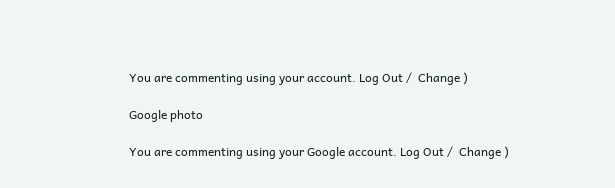You are commenting using your account. Log Out /  Change )

Google photo

You are commenting using your Google account. Log Out /  Change )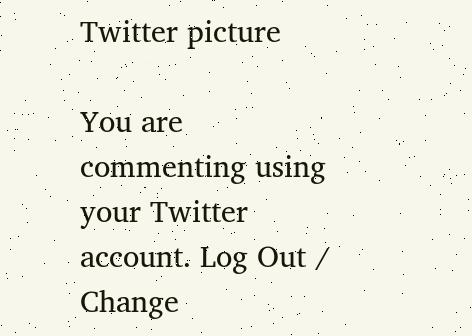Twitter picture

You are commenting using your Twitter account. Log Out /  Change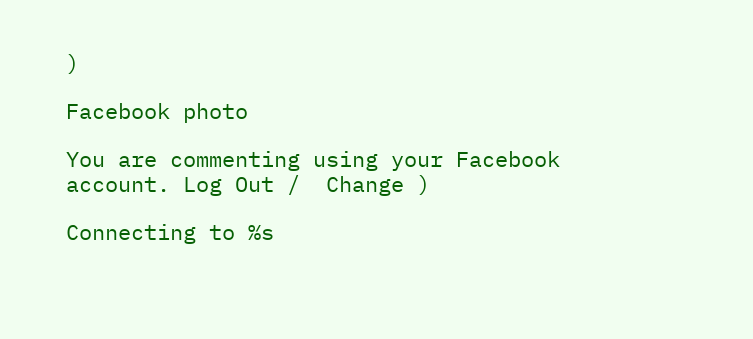)

Facebook photo

You are commenting using your Facebook account. Log Out /  Change )

Connecting to %s